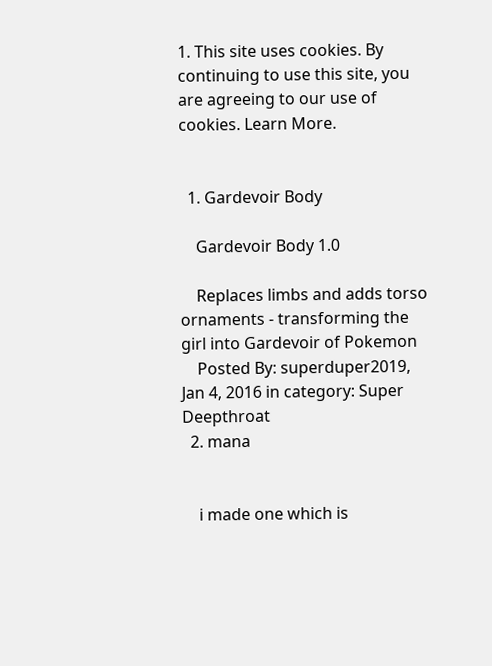1. This site uses cookies. By continuing to use this site, you are agreeing to our use of cookies. Learn More.


  1. Gardevoir Body

    Gardevoir Body 1.0

    Replaces limbs and adds torso ornaments - transforming the girl into Gardevoir of Pokemon
    Posted By: superduper2019, Jan 4, 2016 in category: Super Deepthroat
  2. mana


    i made one which is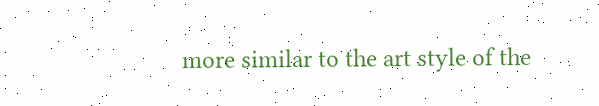more similar to the art style of the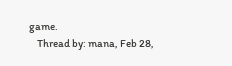game.
    Thread by: mana, Feb 28,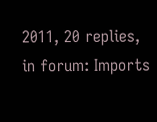2011, 20 replies, in forum: Imports